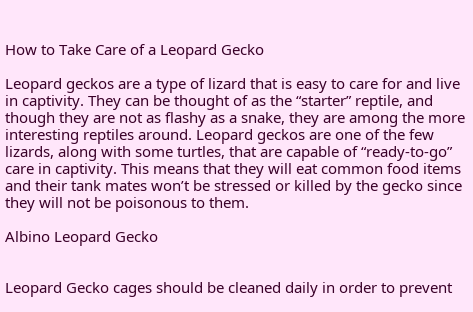How to Take Care of a Leopard Gecko

Leopard geckos are a type of lizard that is easy to care for and live in captivity. They can be thought of as the “starter” reptile, and though they are not as flashy as a snake, they are among the more interesting reptiles around. Leopard geckos are one of the few lizards, along with some turtles, that are capable of “ready-to-go” care in captivity. This means that they will eat common food items and their tank mates won’t be stressed or killed by the gecko since they will not be poisonous to them.

Albino Leopard Gecko


Leopard Gecko cages should be cleaned daily in order to prevent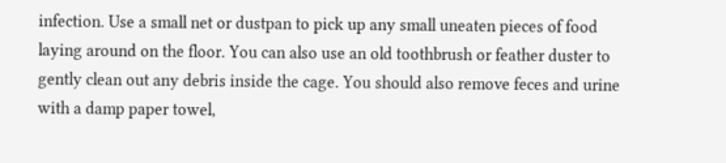infection. Use a small net or dustpan to pick up any small uneaten pieces of food laying around on the floor. You can also use an old toothbrush or feather duster to gently clean out any debris inside the cage. You should also remove feces and urine with a damp paper towel,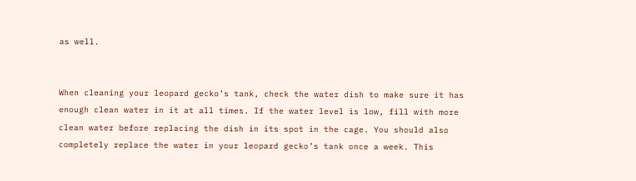as well.


When cleaning your leopard gecko’s tank, check the water dish to make sure it has enough clean water in it at all times. If the water level is low, fill with more clean water before replacing the dish in its spot in the cage. You should also completely replace the water in your leopard gecko’s tank once a week. This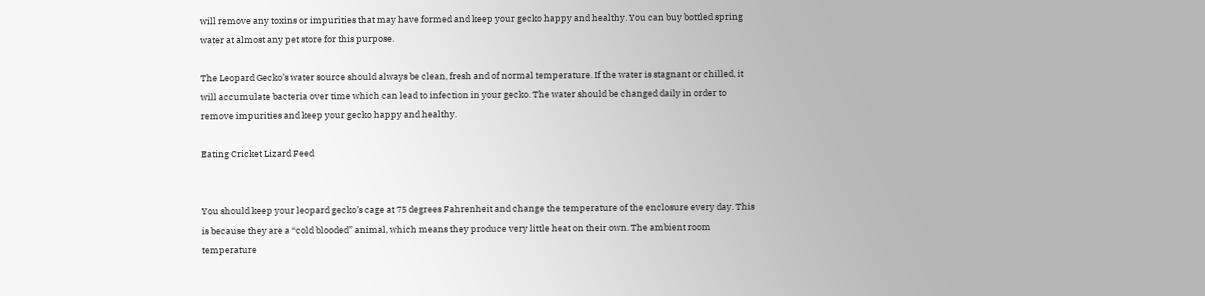will remove any toxins or impurities that may have formed and keep your gecko happy and healthy. You can buy bottled spring water at almost any pet store for this purpose.

The Leopard Gecko’s water source should always be clean, fresh and of normal temperature. If the water is stagnant or chilled, it will accumulate bacteria over time which can lead to infection in your gecko. The water should be changed daily in order to remove impurities and keep your gecko happy and healthy.

Eating Cricket Lizard Feed


You should keep your leopard gecko’s cage at 75 degrees Fahrenheit and change the temperature of the enclosure every day. This is because they are a “cold blooded” animal, which means they produce very little heat on their own. The ambient room temperature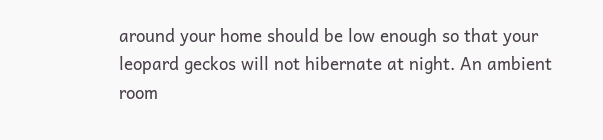around your home should be low enough so that your leopard geckos will not hibernate at night. An ambient room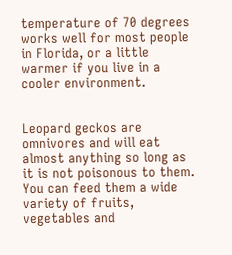temperature of 70 degrees works well for most people in Florida, or a little warmer if you live in a cooler environment.


Leopard geckos are omnivores and will eat almost anything so long as it is not poisonous to them. You can feed them a wide variety of fruits, vegetables and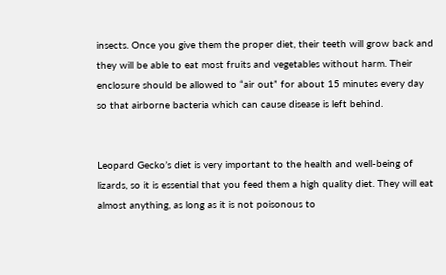insects. Once you give them the proper diet, their teeth will grow back and they will be able to eat most fruits and vegetables without harm. Their enclosure should be allowed to “air out” for about 15 minutes every day so that airborne bacteria which can cause disease is left behind.


Leopard Gecko’s diet is very important to the health and well-being of lizards, so it is essential that you feed them a high quality diet. They will eat almost anything, as long as it is not poisonous to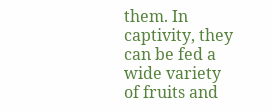them. In captivity, they can be fed a wide variety of fruits and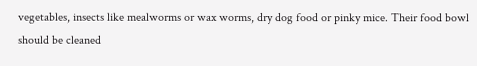vegetables, insects like mealworms or wax worms, dry dog food or pinky mice. Their food bowl should be cleaned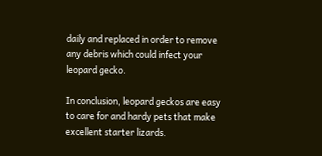daily and replaced in order to remove any debris which could infect your leopard gecko.

In conclusion, leopard geckos are easy to care for and hardy pets that make excellent starter lizards.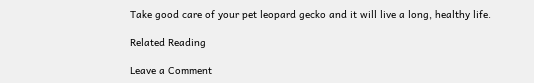Take good care of your pet leopard gecko and it will live a long, healthy life.

Related Reading

Leave a Comment